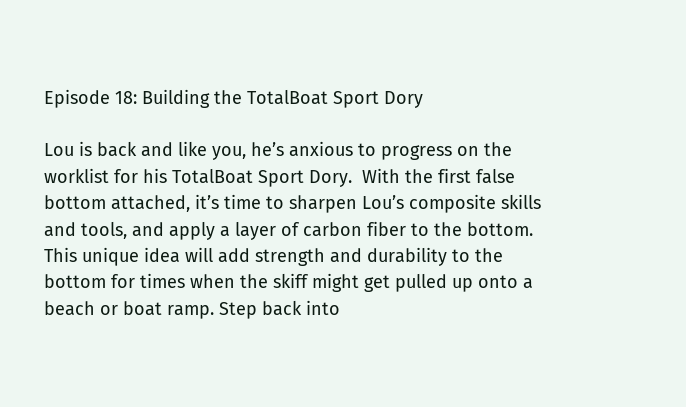Episode 18: Building the TotalBoat Sport Dory

Lou is back and like you, he’s anxious to progress on the worklist for his TotalBoat Sport Dory.  With the first false bottom attached, it’s time to sharpen Lou’s composite skills and tools, and apply a layer of carbon fiber to the bottom. This unique idea will add strength and durability to the bottom for times when the skiff might get pulled up onto a beach or boat ramp. Step back into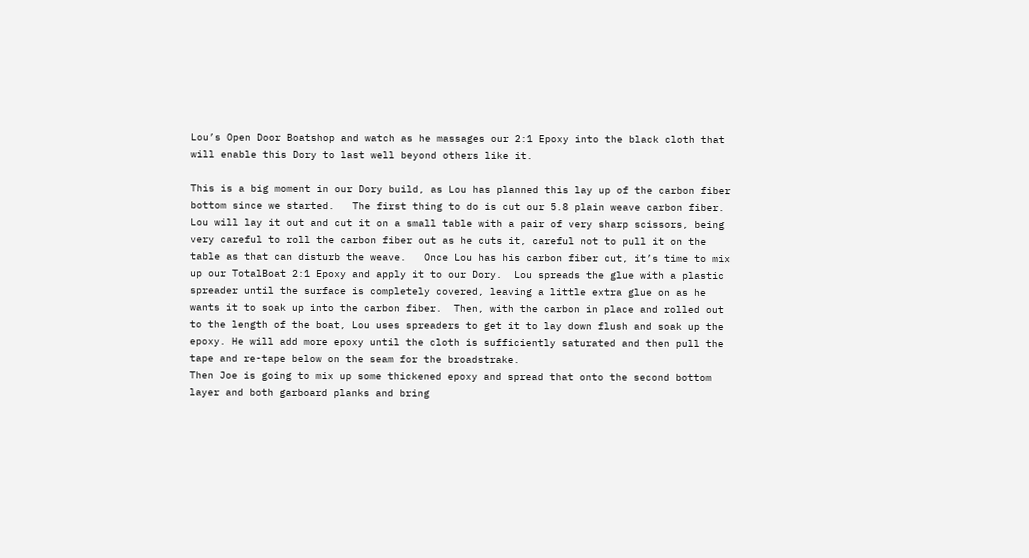Lou’s Open Door Boatshop and watch as he massages our 2:1 Epoxy into the black cloth that will enable this Dory to last well beyond others like it.

This is a big moment in our Dory build, as Lou has planned this lay up of the carbon fiber bottom since we started.   The first thing to do is cut our 5.8 plain weave carbon fiber.  Lou will lay it out and cut it on a small table with a pair of very sharp scissors, being very careful to roll the carbon fiber out as he cuts it, careful not to pull it on the table as that can disturb the weave.   Once Lou has his carbon fiber cut, it’s time to mix up our TotalBoat 2:1 Epoxy and apply it to our Dory.  Lou spreads the glue with a plastic spreader until the surface is completely covered, leaving a little extra glue on as he wants it to soak up into the carbon fiber.  Then, with the carbon in place and rolled out to the length of the boat, Lou uses spreaders to get it to lay down flush and soak up the epoxy. He will add more epoxy until the cloth is sufficiently saturated and then pull the tape and re-tape below on the seam for the broadstrake.
Then Joe is going to mix up some thickened epoxy and spread that onto the second bottom layer and both garboard planks and bring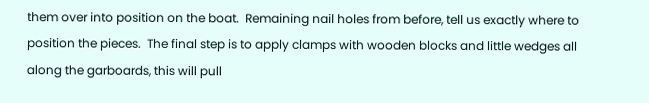them over into position on the boat.  Remaining nail holes from before, tell us exactly where to position the pieces.  The final step is to apply clamps with wooden blocks and little wedges all along the garboards, this will pull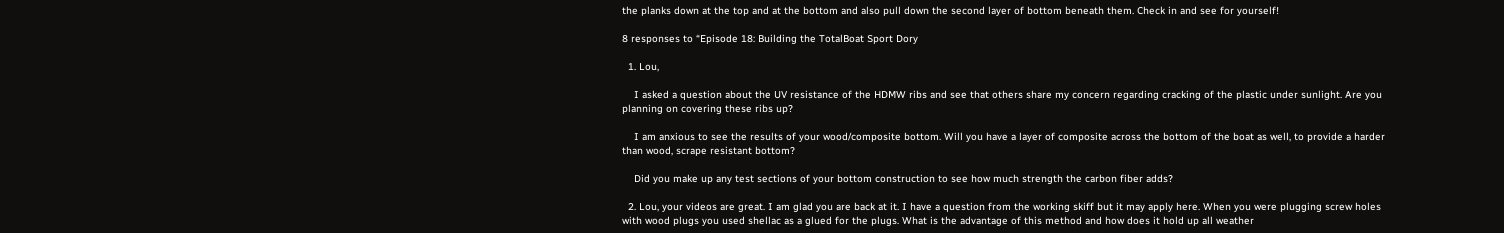the planks down at the top and at the bottom and also pull down the second layer of bottom beneath them. Check in and see for yourself!

8 responses to “Episode 18: Building the TotalBoat Sport Dory

  1. Lou,

    I asked a question about the UV resistance of the HDMW ribs and see that others share my concern regarding cracking of the plastic under sunlight. Are you planning on covering these ribs up?

    I am anxious to see the results of your wood/composite bottom. Will you have a layer of composite across the bottom of the boat as well, to provide a harder than wood, scrape resistant bottom?

    Did you make up any test sections of your bottom construction to see how much strength the carbon fiber adds?

  2. Lou, your videos are great. I am glad you are back at it. I have a question from the working skiff but it may apply here. When you were plugging screw holes with wood plugs you used shellac as a glued for the plugs. What is the advantage of this method and how does it hold up all weather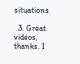situations

  3. Great videos, thanks. I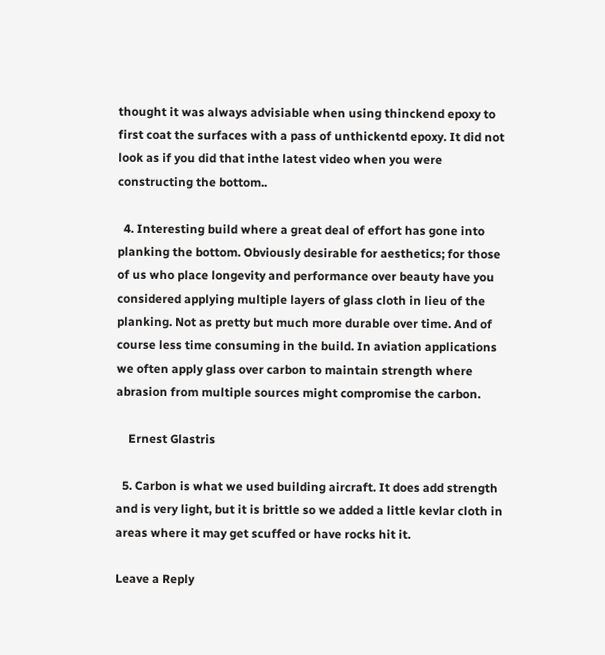thought it was always advisiable when using thinckend epoxy to first coat the surfaces with a pass of unthickentd epoxy. It did not look as if you did that inthe latest video when you were constructing the bottom..

  4. Interesting build where a great deal of effort has gone into planking the bottom. Obviously desirable for aesthetics; for those of us who place longevity and performance over beauty have you considered applying multiple layers of glass cloth in lieu of the planking. Not as pretty but much more durable over time. And of course less time consuming in the build. In aviation applications we often apply glass over carbon to maintain strength where abrasion from multiple sources might compromise the carbon.

    Ernest Glastris

  5. Carbon is what we used building aircraft. It does add strength and is very light, but it is brittle so we added a little kevlar cloth in areas where it may get scuffed or have rocks hit it.

Leave a Reply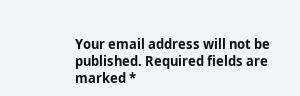Your email address will not be published. Required fields are marked *